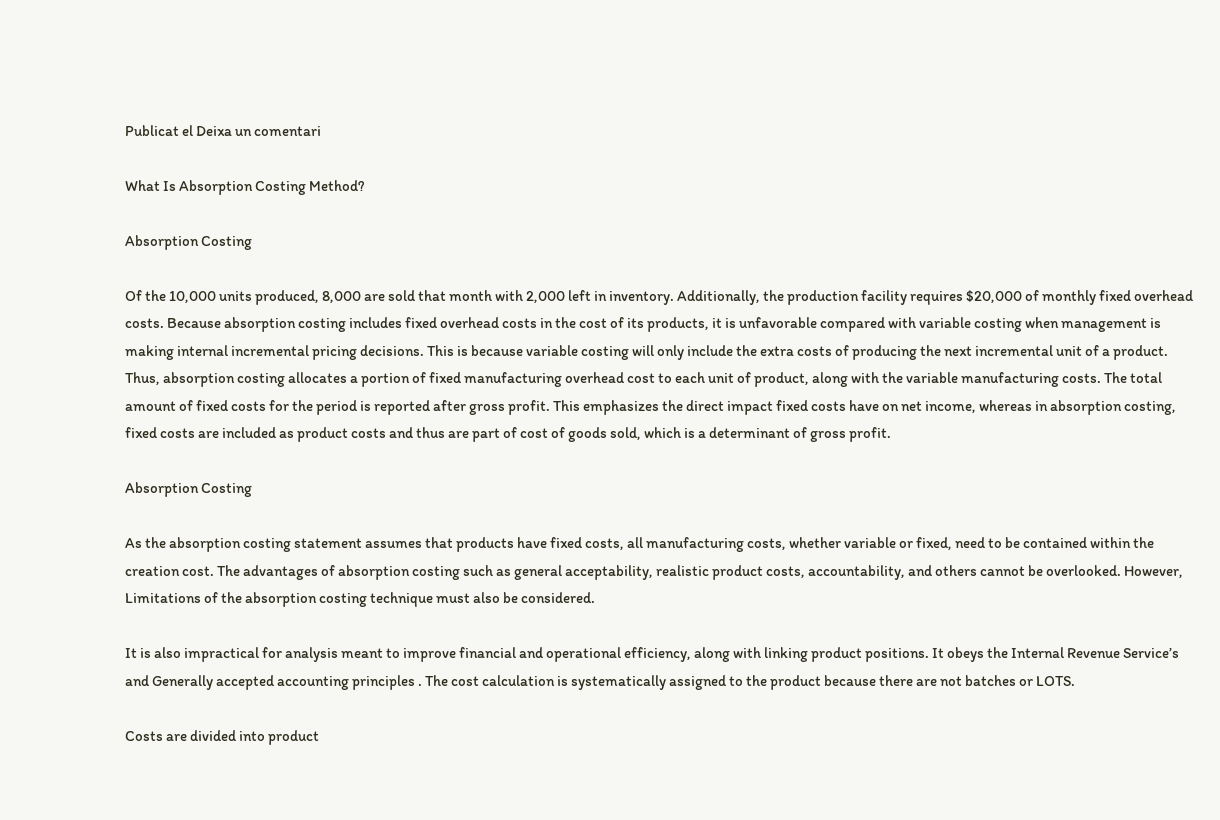Publicat el Deixa un comentari

What Is Absorption Costing Method?

Absorption Costing

Of the 10,000 units produced, 8,000 are sold that month with 2,000 left in inventory. Additionally, the production facility requires $20,000 of monthly fixed overhead costs. Because absorption costing includes fixed overhead costs in the cost of its products, it is unfavorable compared with variable costing when management is making internal incremental pricing decisions. This is because variable costing will only include the extra costs of producing the next incremental unit of a product. Thus, absorption costing allocates a portion of fixed manufacturing overhead cost to each unit of product, along with the variable manufacturing costs. The total amount of fixed costs for the period is reported after gross profit. This emphasizes the direct impact fixed costs have on net income, whereas in absorption costing, fixed costs are included as product costs and thus are part of cost of goods sold, which is a determinant of gross profit.

Absorption Costing

As the absorption costing statement assumes that products have fixed costs, all manufacturing costs, whether variable or fixed, need to be contained within the creation cost. The advantages of absorption costing such as general acceptability, realistic product costs, accountability, and others cannot be overlooked. However, Limitations of the absorption costing technique must also be considered.

It is also impractical for analysis meant to improve financial and operational efficiency, along with linking product positions. It obeys the Internal Revenue Service’s and Generally accepted accounting principles . The cost calculation is systematically assigned to the product because there are not batches or LOTS.

Costs are divided into product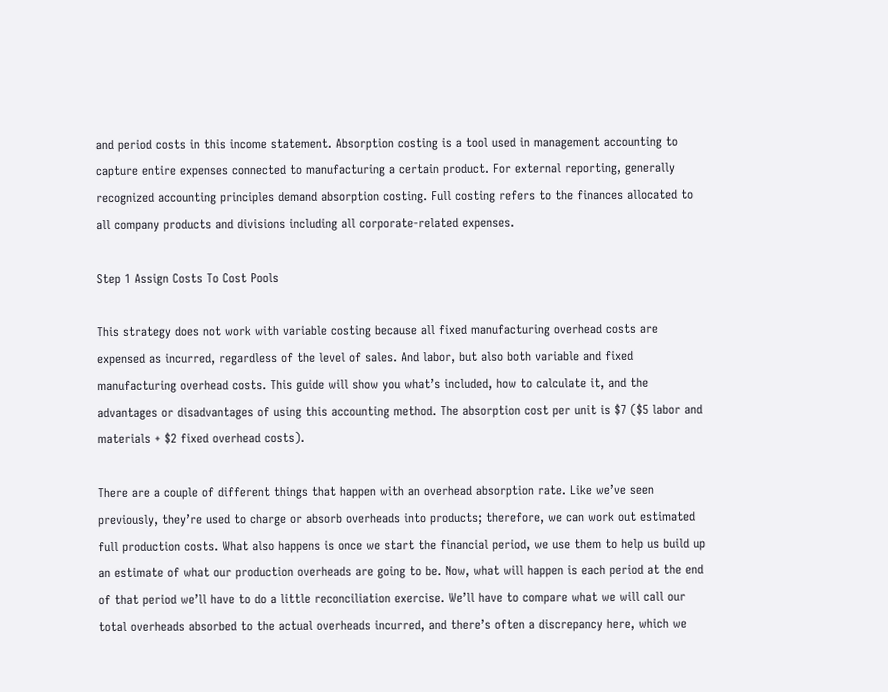and period costs in this income statement. Absorption costing is a tool used in management accounting to capture entire expenses connected to manufacturing a certain product. For external reporting, generally recognized accounting principles demand absorption costing. Full costing refers to the finances allocated to all company products and divisions including all corporate-related expenses.

Step 1 Assign Costs To Cost Pools

This strategy does not work with variable costing because all fixed manufacturing overhead costs are expensed as incurred, regardless of the level of sales. And labor, but also both variable and fixed manufacturing overhead costs. This guide will show you what’s included, how to calculate it, and the advantages or disadvantages of using this accounting method. The absorption cost per unit is $7 ($5 labor and materials + $2 fixed overhead costs).

There are a couple of different things that happen with an overhead absorption rate. Like we’ve seen previously, they’re used to charge or absorb overheads into products; therefore, we can work out estimated full production costs. What also happens is once we start the financial period, we use them to help us build up an estimate of what our production overheads are going to be. Now, what will happen is each period at the end of that period we’ll have to do a little reconciliation exercise. We’ll have to compare what we will call our total overheads absorbed to the actual overheads incurred, and there’s often a discrepancy here, which we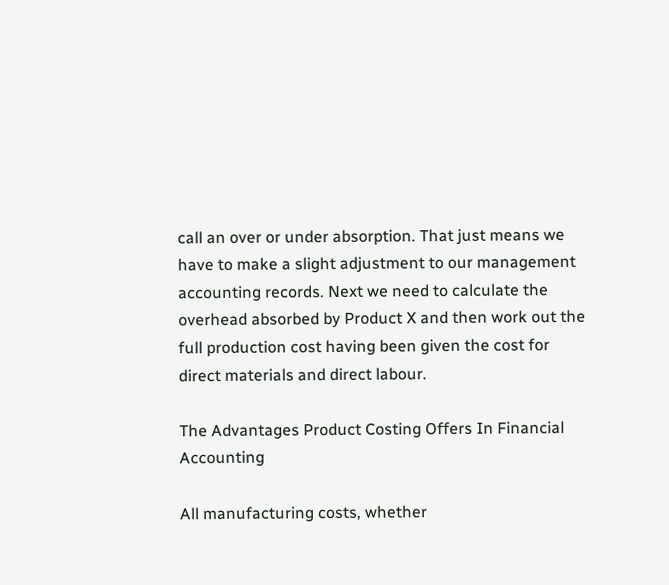call an over or under absorption. That just means we have to make a slight adjustment to our management accounting records. Next we need to calculate the overhead absorbed by Product X and then work out the full production cost having been given the cost for direct materials and direct labour.

The Advantages Product Costing Offers In Financial Accounting

All manufacturing costs, whether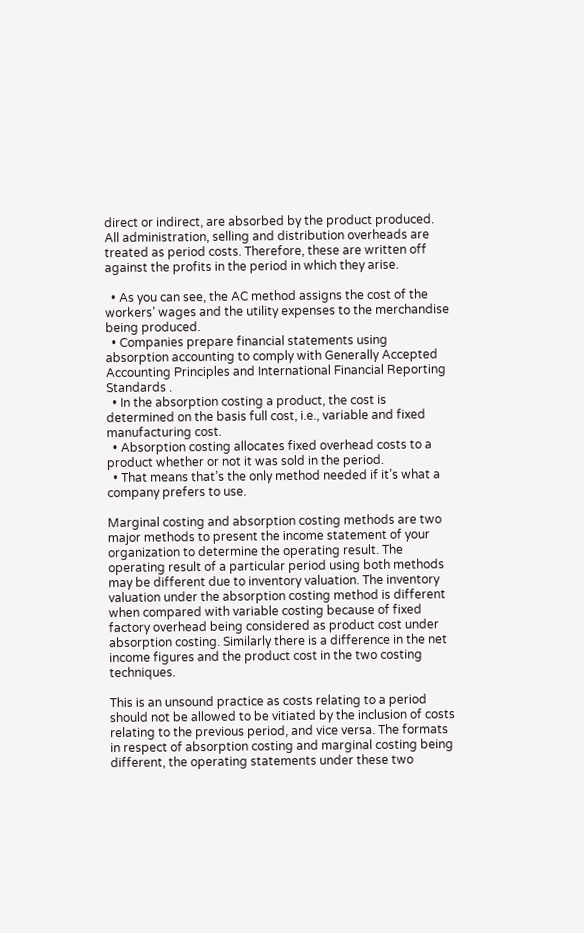direct or indirect, are absorbed by the product produced. All administration, selling and distribution overheads are treated as period costs. Therefore, these are written off against the profits in the period in which they arise.

  • As you can see, the AC method assigns the cost of the workers’ wages and the utility expenses to the merchandise being produced.
  • Companies prepare financial statements using absorption accounting to comply with Generally Accepted Accounting Principles and International Financial Reporting Standards .
  • In the absorption costing a product, the cost is determined on the basis full cost, i.e., variable and fixed manufacturing cost.
  • Absorption costing allocates fixed overhead costs to a product whether or not it was sold in the period.
  • That means that’s the only method needed if it’s what a company prefers to use.

Marginal costing and absorption costing methods are two major methods to present the income statement of your organization to determine the operating result. The operating result of a particular period using both methods may be different due to inventory valuation. The inventory valuation under the absorption costing method is different when compared with variable costing because of fixed factory overhead being considered as product cost under absorption costing. Similarly there is a difference in the net income figures and the product cost in the two costing techniques.

This is an unsound practice as costs relating to a period should not be allowed to be vitiated by the inclusion of costs relating to the previous period, and vice versa. The formats in respect of absorption costing and marginal costing being different, the operating statements under these two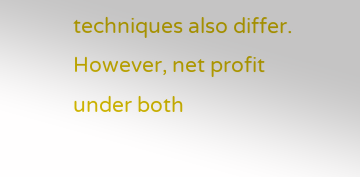techniques also differ. However, net profit under both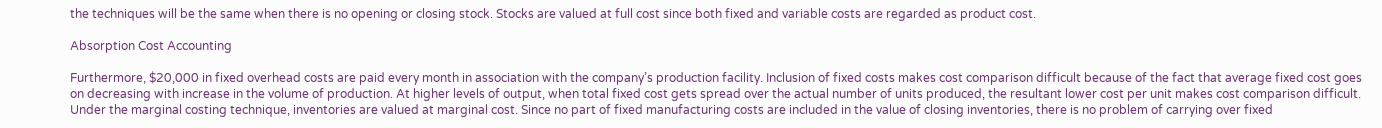the techniques will be the same when there is no opening or closing stock. Stocks are valued at full cost since both fixed and variable costs are regarded as product cost.

Absorption Cost Accounting

Furthermore, $20,000 in fixed overhead costs are paid every month in association with the company’s production facility. Inclusion of fixed costs makes cost comparison difficult because of the fact that average fixed cost goes on decreasing with increase in the volume of production. At higher levels of output, when total fixed cost gets spread over the actual number of units produced, the resultant lower cost per unit makes cost comparison difficult. Under the marginal costing technique, inventories are valued at marginal cost. Since no part of fixed manufacturing costs are included in the value of closing inventories, there is no problem of carrying over fixed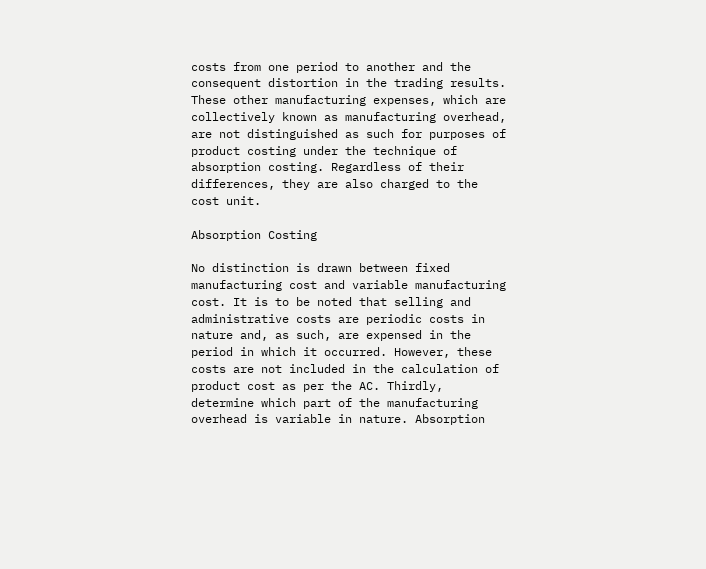costs from one period to another and the consequent distortion in the trading results. These other manufacturing expenses, which are collectively known as manufacturing overhead, are not distinguished as such for purposes of product costing under the technique of absorption costing. Regardless of their differences, they are also charged to the cost unit.

Absorption Costing

No distinction is drawn between fixed manufacturing cost and variable manufacturing cost. It is to be noted that selling and administrative costs are periodic costs in nature and, as such, are expensed in the period in which it occurred. However, these costs are not included in the calculation of product cost as per the AC. Thirdly, determine which part of the manufacturing overhead is variable in nature. Absorption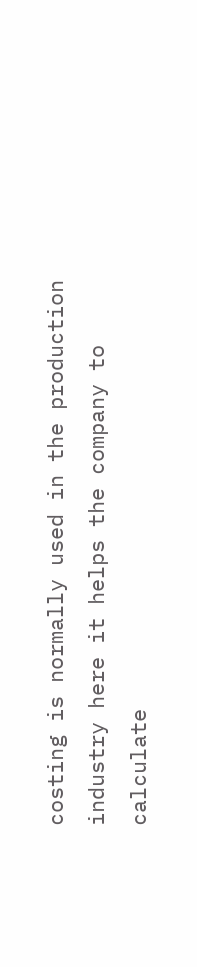costing is normally used in the production industry here it helps the company to calculate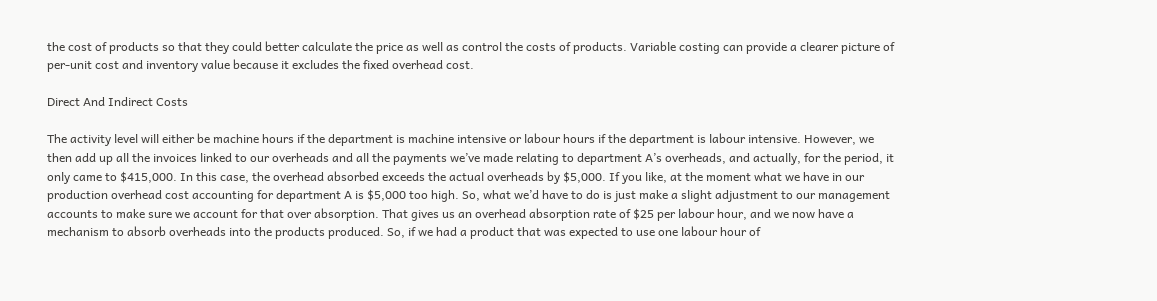the cost of products so that they could better calculate the price as well as control the costs of products. Variable costing can provide a clearer picture of per-unit cost and inventory value because it excludes the fixed overhead cost.

Direct And Indirect Costs

The activity level will either be machine hours if the department is machine intensive or labour hours if the department is labour intensive. However, we then add up all the invoices linked to our overheads and all the payments we’ve made relating to department A’s overheads, and actually, for the period, it only came to $415,000. In this case, the overhead absorbed exceeds the actual overheads by $5,000. If you like, at the moment what we have in our production overhead cost accounting for department A is $5,000 too high. So, what we’d have to do is just make a slight adjustment to our management accounts to make sure we account for that over absorption. That gives us an overhead absorption rate of $25 per labour hour, and we now have a mechanism to absorb overheads into the products produced. So, if we had a product that was expected to use one labour hour of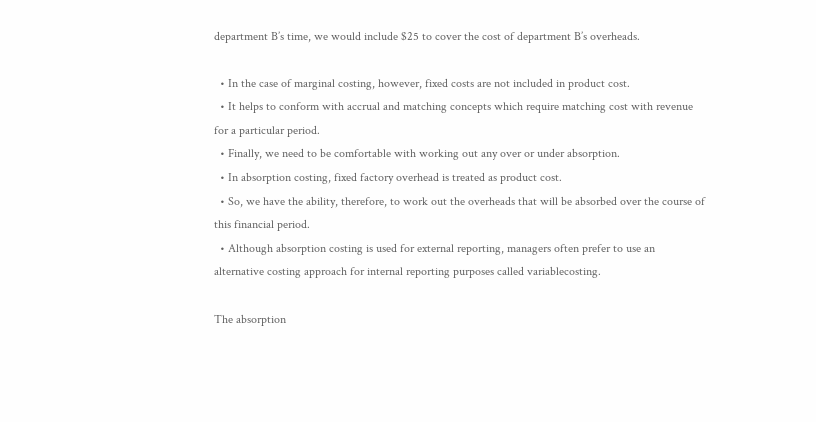department B’s time, we would include $25 to cover the cost of department B’s overheads.

  • In the case of marginal costing, however, fixed costs are not included in product cost.
  • It helps to conform with accrual and matching concepts which require matching cost with revenue for a particular period.
  • Finally, we need to be comfortable with working out any over or under absorption.
  • In absorption costing, fixed factory overhead is treated as product cost.
  • So, we have the ability, therefore, to work out the overheads that will be absorbed over the course of this financial period.
  • Although absorption costing is used for external reporting, managers often prefer to use an alternative costing approach for internal reporting purposes called variablecosting.

The absorption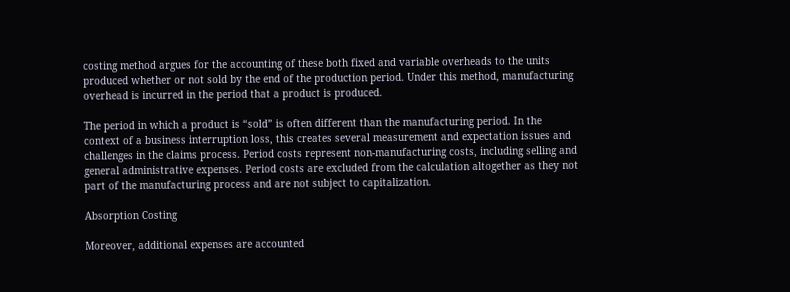costing method argues for the accounting of these both fixed and variable overheads to the units produced whether or not sold by the end of the production period. Under this method, manufacturing overhead is incurred in the period that a product is produced.

The period in which a product is “sold” is often different than the manufacturing period. In the context of a business interruption loss, this creates several measurement and expectation issues and challenges in the claims process. Period costs represent non-manufacturing costs, including selling and general administrative expenses. Period costs are excluded from the calculation altogether as they not part of the manufacturing process and are not subject to capitalization.

Absorption Costing

Moreover, additional expenses are accounted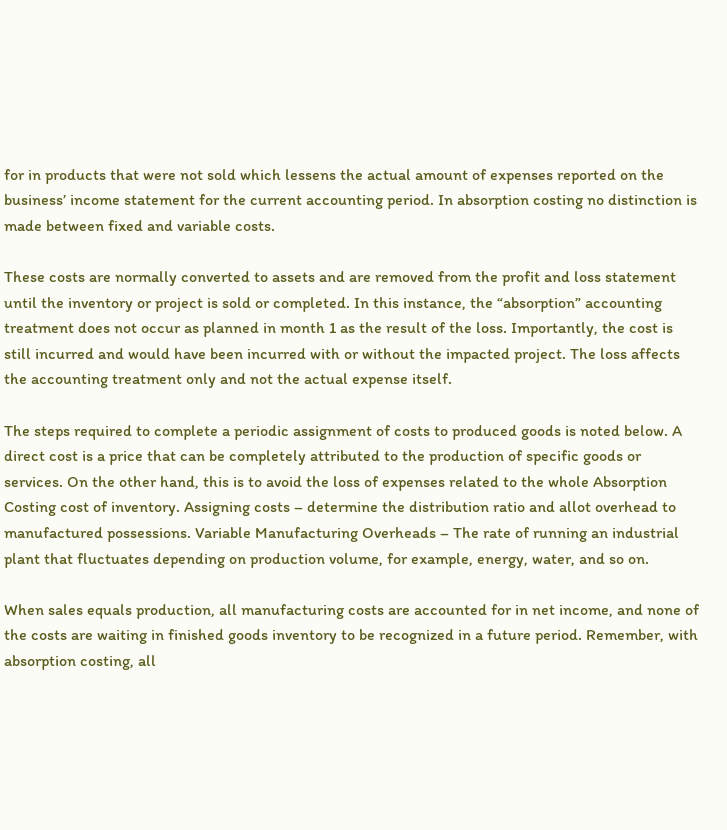for in products that were not sold which lessens the actual amount of expenses reported on the business’ income statement for the current accounting period. In absorption costing no distinction is made between fixed and variable costs.

These costs are normally converted to assets and are removed from the profit and loss statement until the inventory or project is sold or completed. In this instance, the “absorption” accounting treatment does not occur as planned in month 1 as the result of the loss. Importantly, the cost is still incurred and would have been incurred with or without the impacted project. The loss affects the accounting treatment only and not the actual expense itself.

The steps required to complete a periodic assignment of costs to produced goods is noted below. A direct cost is a price that can be completely attributed to the production of specific goods or services. On the other hand, this is to avoid the loss of expenses related to the whole Absorption Costing cost of inventory. Assigning costs – determine the distribution ratio and allot overhead to manufactured possessions. Variable Manufacturing Overheads – The rate of running an industrial plant that fluctuates depending on production volume, for example, energy, water, and so on.

When sales equals production, all manufacturing costs are accounted for in net income, and none of the costs are waiting in finished goods inventory to be recognized in a future period. Remember, with absorption costing, all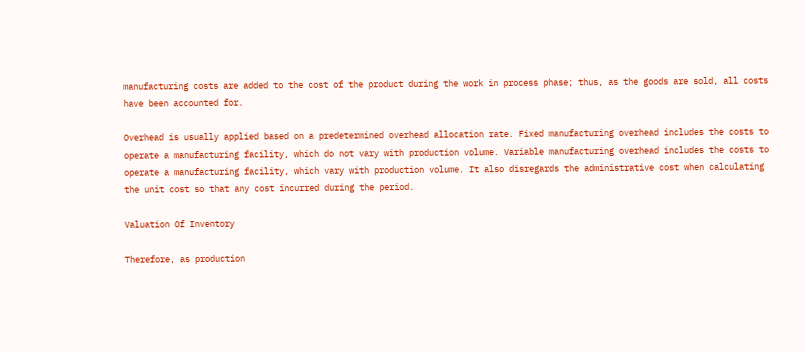manufacturing costs are added to the cost of the product during the work in process phase; thus, as the goods are sold, all costs have been accounted for.

Overhead is usually applied based on a predetermined overhead allocation rate. Fixed manufacturing overhead includes the costs to operate a manufacturing facility, which do not vary with production volume. Variable manufacturing overhead includes the costs to operate a manufacturing facility, which vary with production volume. It also disregards the administrative cost when calculating the unit cost so that any cost incurred during the period.

Valuation Of Inventory

Therefore, as production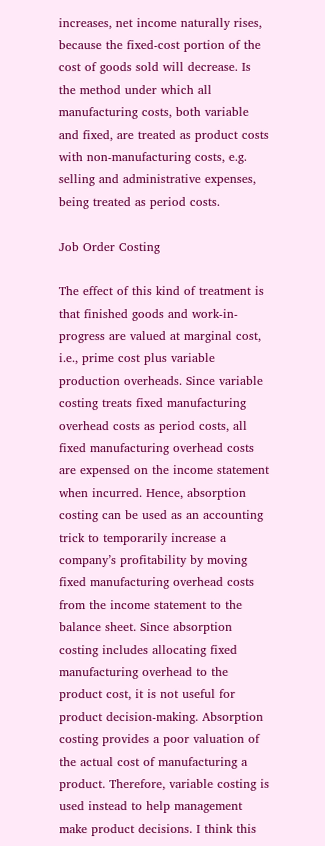increases, net income naturally rises, because the fixed-cost portion of the cost of goods sold will decrease. Is the method under which all manufacturing costs, both variable and fixed, are treated as product costs with non-manufacturing costs, e.g. selling and administrative expenses, being treated as period costs.

Job Order Costing

The effect of this kind of treatment is that finished goods and work-in- progress are valued at marginal cost, i.e., prime cost plus variable production overheads. Since variable costing treats fixed manufacturing overhead costs as period costs, all fixed manufacturing overhead costs are expensed on the income statement when incurred. Hence, absorption costing can be used as an accounting trick to temporarily increase a company’s profitability by moving fixed manufacturing overhead costs from the income statement to the balance sheet. Since absorption costing includes allocating fixed manufacturing overhead to the product cost, it is not useful for product decision-making. Absorption costing provides a poor valuation of the actual cost of manufacturing a product. Therefore, variable costing is used instead to help management make product decisions. I think this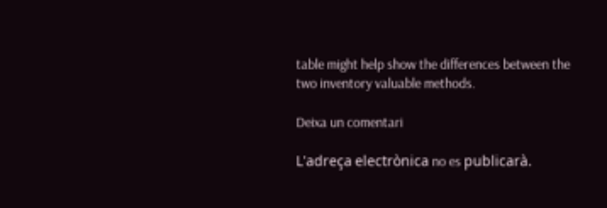table might help show the differences between the two inventory valuable methods.

Deixa un comentari

L'adreça electrònica no es publicarà.